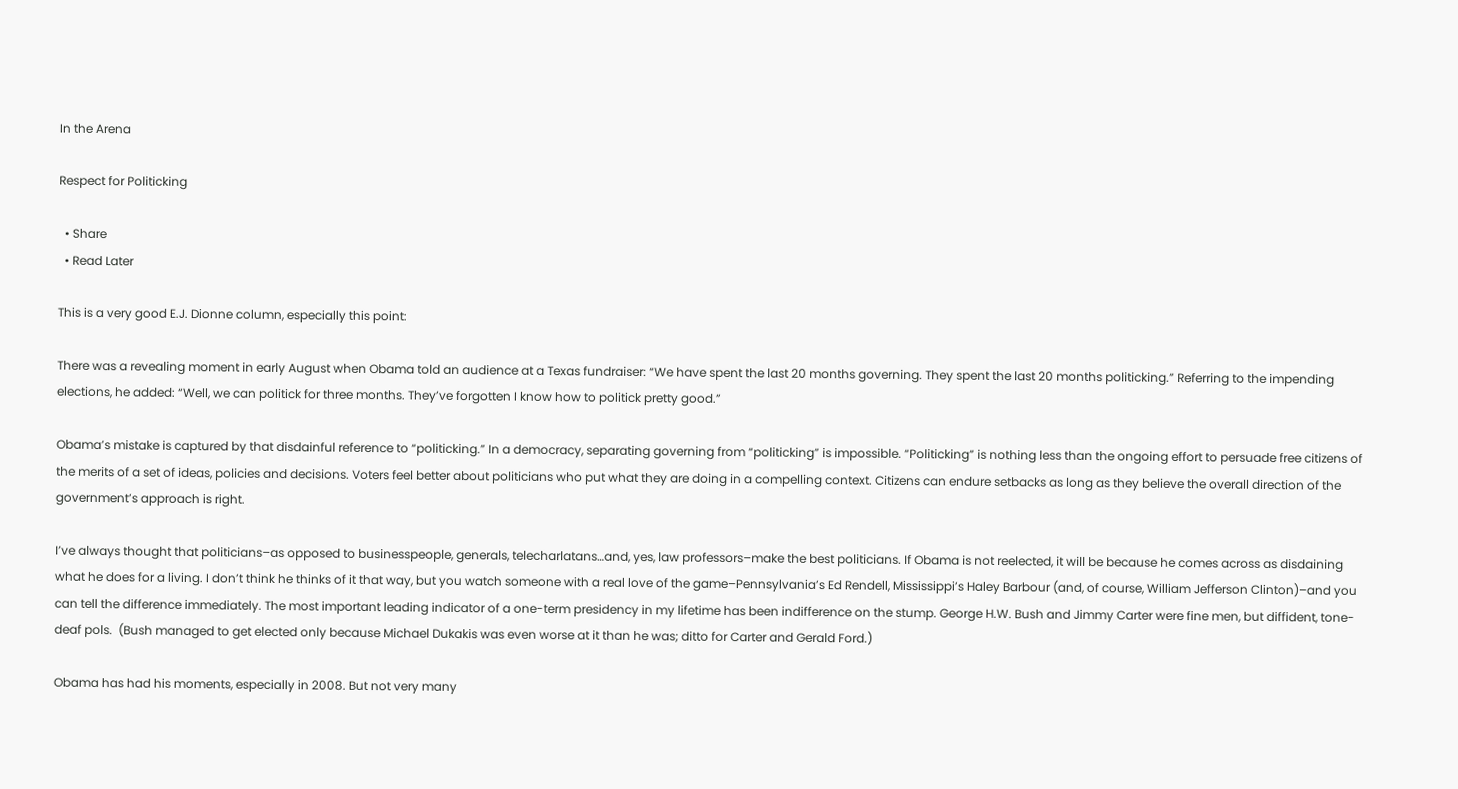In the Arena

Respect for Politicking

  • Share
  • Read Later

This is a very good E.J. Dionne column, especially this point:

There was a revealing moment in early August when Obama told an audience at a Texas fundraiser: “We have spent the last 20 months governing. They spent the last 20 months politicking.” Referring to the impending elections, he added: “Well, we can politick for three months. They’ve forgotten I know how to politick pretty good.”

Obama’s mistake is captured by that disdainful reference to “politicking.” In a democracy, separating governing from “politicking” is impossible. “Politicking” is nothing less than the ongoing effort to persuade free citizens of the merits of a set of ideas, policies and decisions. Voters feel better about politicians who put what they are doing in a compelling context. Citizens can endure setbacks as long as they believe the overall direction of the government’s approach is right.

I’ve always thought that politicians–as opposed to businesspeople, generals, telecharlatans…and, yes, law professors–make the best politicians. If Obama is not reelected, it will be because he comes across as disdaining what he does for a living. I don’t think he thinks of it that way, but you watch someone with a real love of the game–Pennsylvania’s Ed Rendell, Mississippi’s Haley Barbour (and, of course, William Jefferson Clinton)–and you can tell the difference immediately. The most important leading indicator of a one-term presidency in my lifetime has been indifference on the stump. George H.W. Bush and Jimmy Carter were fine men, but diffident, tone-deaf pols.  (Bush managed to get elected only because Michael Dukakis was even worse at it than he was; ditto for Carter and Gerald Ford.)

Obama has had his moments, especially in 2008. But not very many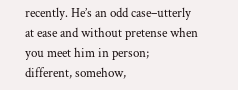recently. He’s an odd case–utterly at ease and without pretense when you meet him in person; different, somehow,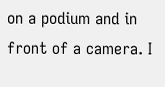on a podium and in front of a camera. I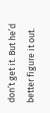don’t get it. But he’d better figure it out.